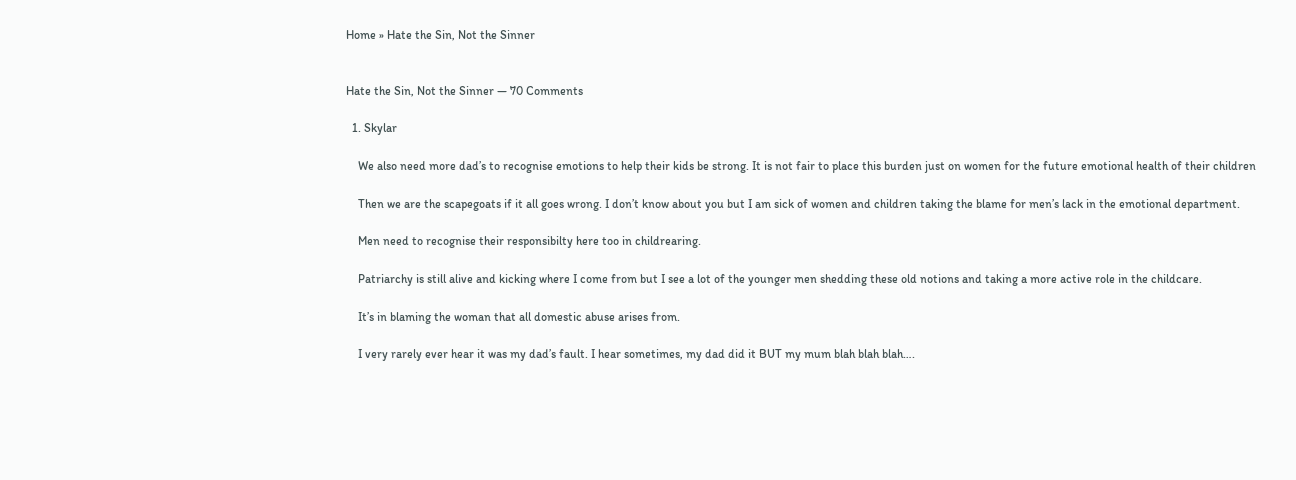Home » Hate the Sin, Not the Sinner


Hate the Sin, Not the Sinner — 70 Comments

  1. Skylar

    We also need more dad’s to recognise emotions to help their kids be strong. It is not fair to place this burden just on women for the future emotional health of their children

    Then we are the scapegoats if it all goes wrong. I don’t know about you but I am sick of women and children taking the blame for men’s lack in the emotional department.

    Men need to recognise their responsibilty here too in childrearing.

    Patriarchy is still alive and kicking where I come from but I see a lot of the younger men shedding these old notions and taking a more active role in the childcare.

    It’s in blaming the woman that all domestic abuse arises from.

    I very rarely ever hear it was my dad’s fault. I hear sometimes, my dad did it BUT my mum blah blah blah….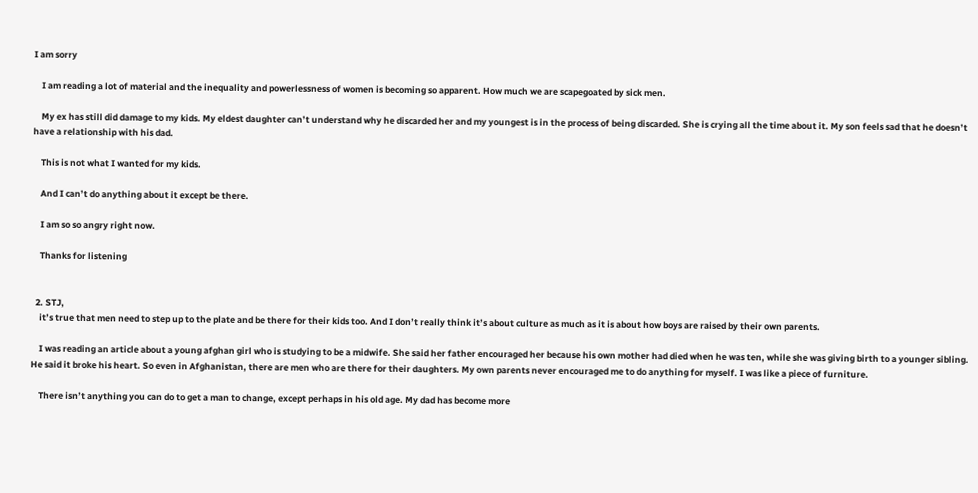I am sorry

    I am reading a lot of material and the inequality and powerlessness of women is becoming so apparent. How much we are scapegoated by sick men.

    My ex has still did damage to my kids. My eldest daughter can’t understand why he discarded her and my youngest is in the process of being discarded. She is crying all the time about it. My son feels sad that he doesn’t have a relationship with his dad.

    This is not what I wanted for my kids.

    And I can’t do anything about it except be there.

    I am so so angry right now.

    Thanks for listening


  2. STJ,
    it’s true that men need to step up to the plate and be there for their kids too. And I don’t really think it’s about culture as much as it is about how boys are raised by their own parents.

    I was reading an article about a young afghan girl who is studying to be a midwife. She said her father encouraged her because his own mother had died when he was ten, while she was giving birth to a younger sibling. He said it broke his heart. So even in Afghanistan, there are men who are there for their daughters. My own parents never encouraged me to do anything for myself. I was like a piece of furniture.

    There isn’t anything you can do to get a man to change, except perhaps in his old age. My dad has become more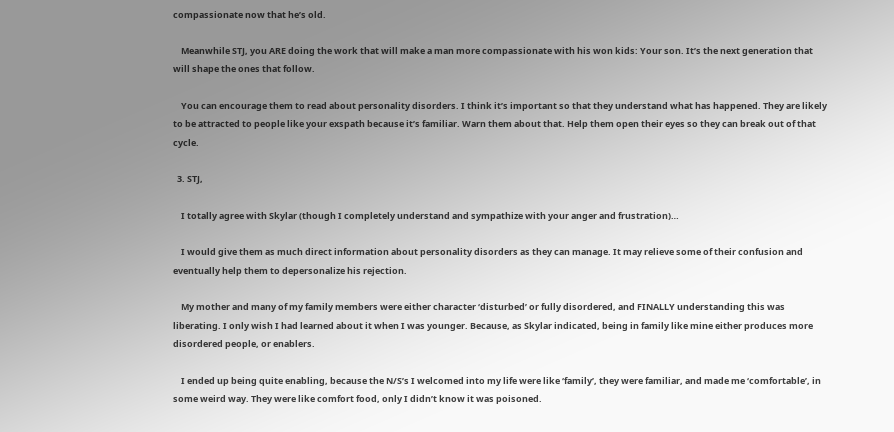compassionate now that he’s old.

    Meanwhile STJ, you ARE doing the work that will make a man more compassionate with his won kids: Your son. It’s the next generation that will shape the ones that follow.

    You can encourage them to read about personality disorders. I think it’s important so that they understand what has happened. They are likely to be attracted to people like your exspath because it’s familiar. Warn them about that. Help them open their eyes so they can break out of that cycle.

  3. STJ,

    I totally agree with Skylar (though I completely understand and sympathize with your anger and frustration)…

    I would give them as much direct information about personality disorders as they can manage. It may relieve some of their confusion and eventually help them to depersonalize his rejection.

    My mother and many of my family members were either character ‘disturbed’ or fully disordered, and FINALLY understanding this was liberating. I only wish I had learned about it when I was younger. Because, as Skylar indicated, being in family like mine either produces more disordered people, or enablers.

    I ended up being quite enabling, because the N/S’s I welcomed into my life were like ‘family’, they were familiar, and made me ‘comfortable’, in some weird way. They were like comfort food, only I didn’t know it was poisoned.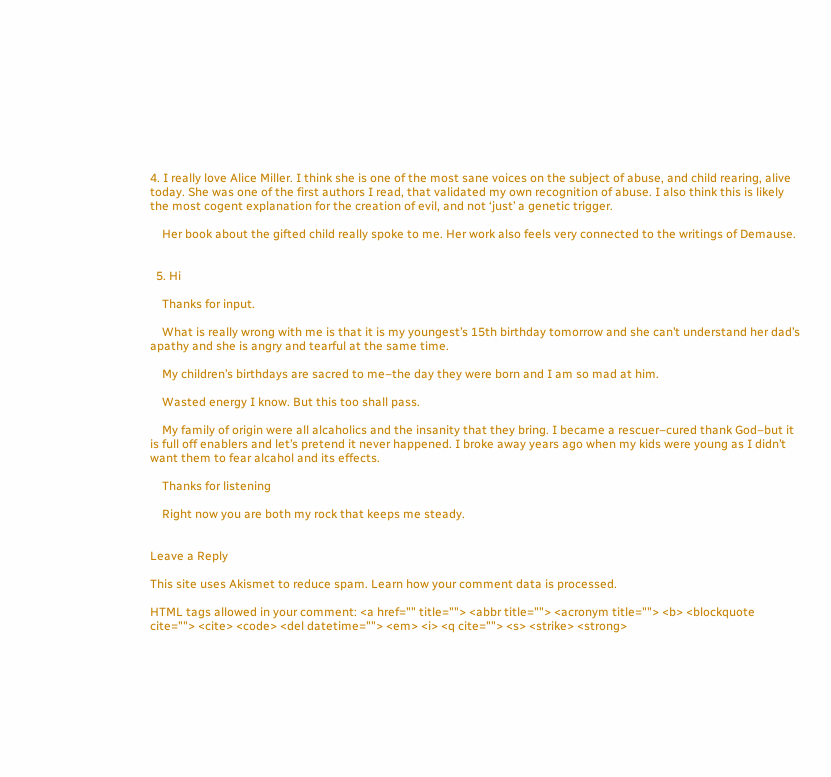4. I really love Alice Miller. I think she is one of the most sane voices on the subject of abuse, and child rearing, alive today. She was one of the first authors I read, that validated my own recognition of abuse. I also think this is likely the most cogent explanation for the creation of evil, and not ‘just’ a genetic trigger.

    Her book about the gifted child really spoke to me. Her work also feels very connected to the writings of Demause.


  5. Hi

    Thanks for input.

    What is really wrong with me is that it is my youngest’s 15th birthday tomorrow and she can’t understand her dad’s apathy and she is angry and tearful at the same time.

    My children’s birthdays are sacred to me–the day they were born and I am so mad at him.

    Wasted energy I know. But this too shall pass.

    My family of origin were all alcaholics and the insanity that they bring. I became a rescuer–cured thank God–but it is full off enablers and let’s pretend it never happened. I broke away years ago when my kids were young as I didn’t want them to fear alcahol and its effects.

    Thanks for listening

    Right now you are both my rock that keeps me steady.


Leave a Reply

This site uses Akismet to reduce spam. Learn how your comment data is processed.

HTML tags allowed in your comment: <a href="" title=""> <abbr title=""> <acronym title=""> <b> <blockquote cite=""> <cite> <code> <del datetime=""> <em> <i> <q cite=""> <s> <strike> <strong>